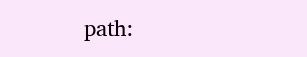path: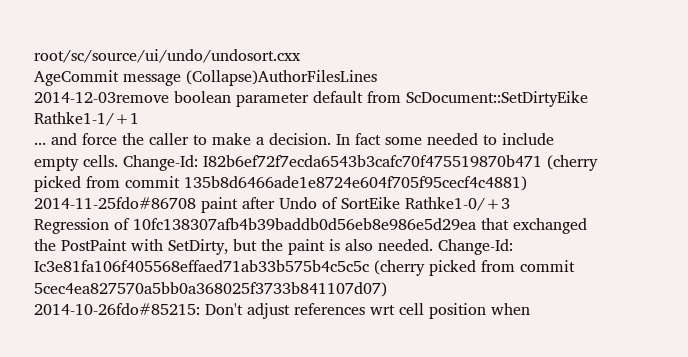root/sc/source/ui/undo/undosort.cxx
AgeCommit message (Collapse)AuthorFilesLines
2014-12-03remove boolean parameter default from ScDocument::SetDirtyEike Rathke1-1/+1
... and force the caller to make a decision. In fact some needed to include empty cells. Change-Id: I82b6ef72f7ecda6543b3cafc70f475519870b471 (cherry picked from commit 135b8d6466ade1e8724e604f705f95cecf4c4881)
2014-11-25fdo#86708 paint after Undo of SortEike Rathke1-0/+3
Regression of 10fc138307afb4b39baddb0d56eb8e986e5d29ea that exchanged the PostPaint with SetDirty, but the paint is also needed. Change-Id: Ic3e81fa106f405568effaed71ab33b575b4c5c5c (cherry picked from commit 5cec4ea827570a5bb0a368025f3733b841107d07)
2014-10-26fdo#85215: Don't adjust references wrt cell position when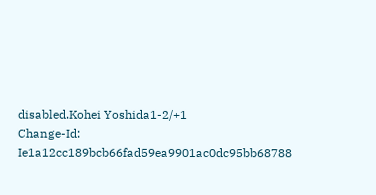disabled.Kohei Yoshida1-2/+1
Change-Id: Ie1a12cc189bcb66fad59ea9901ac0dc95bb68788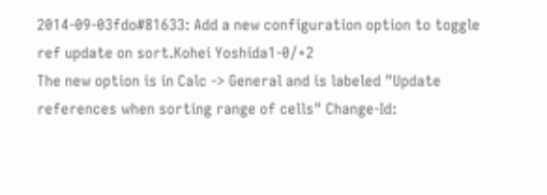2014-09-03fdo#81633: Add a new configuration option to toggle ref update on sort.Kohei Yoshida1-0/+2
The new option is in Calc -> General and is labeled "Update references when sorting range of cells" Change-Id: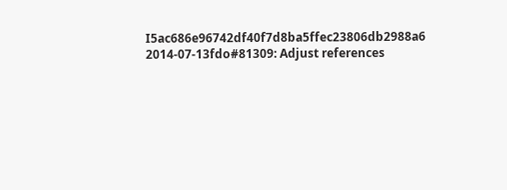I5ac686e96742df40f7d8ba5ffec23806db2988a6
2014-07-13fdo#81309: Adjust references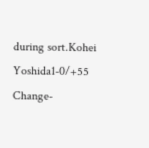during sort.Kohei Yoshida1-0/+55
Change-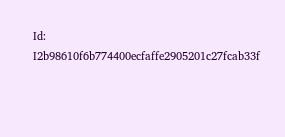Id: I2b98610f6b774400ecfaffe2905201c27fcab33f